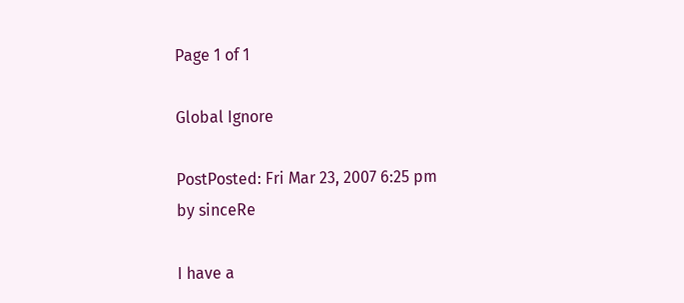Page 1 of 1

Global Ignore

PostPosted: Fri Mar 23, 2007 6:25 pm
by sinceRe

I have a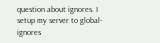question about ignores. I setup my server to global-ignores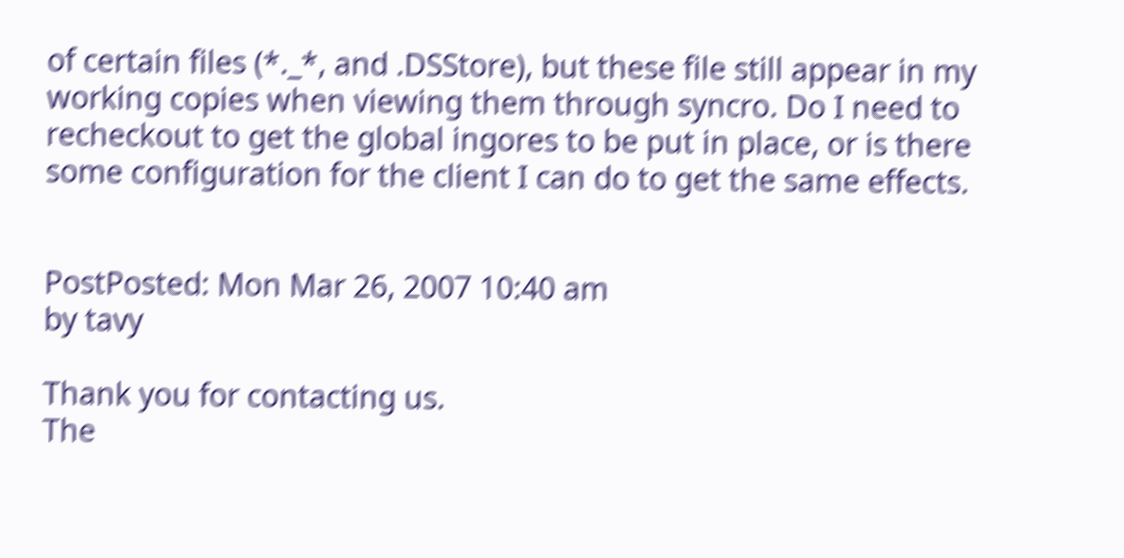of certain files (*._*, and .DSStore), but these file still appear in my working copies when viewing them through syncro. Do I need to recheckout to get the global ingores to be put in place, or is there some configuration for the client I can do to get the same effects.


PostPosted: Mon Mar 26, 2007 10:40 am
by tavy

Thank you for contacting us.
The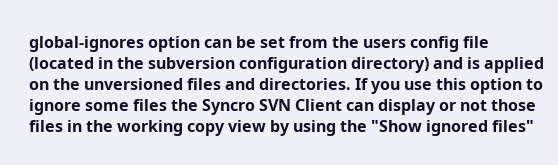global-ignores option can be set from the users config file (located in the subversion configuration directory) and is applied on the unversioned files and directories. If you use this option to ignore some files the Syncro SVN Client can display or not those files in the working copy view by using the "Show ignored files"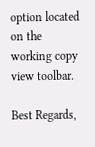option located on the working copy view toolbar.

Best Regards,